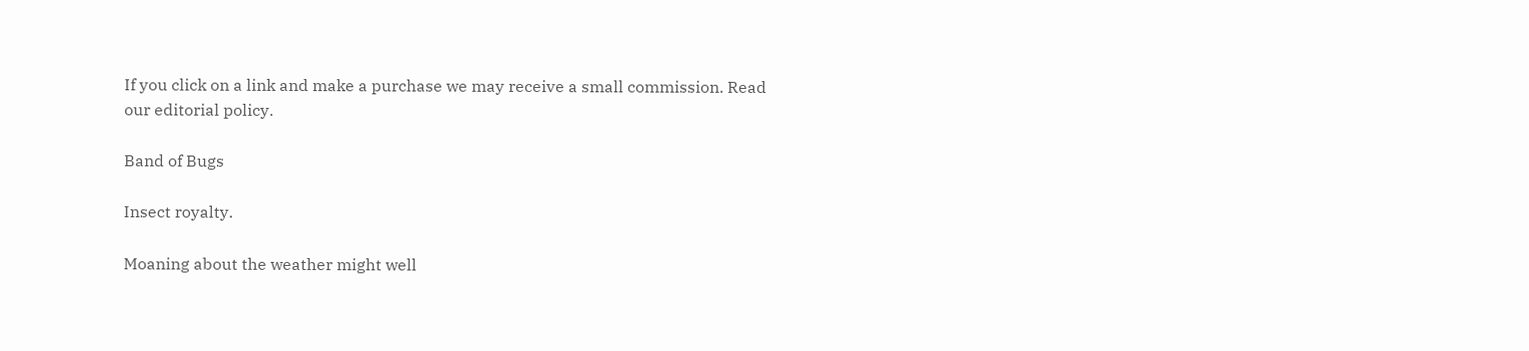If you click on a link and make a purchase we may receive a small commission. Read our editorial policy.

Band of Bugs

Insect royalty.

Moaning about the weather might well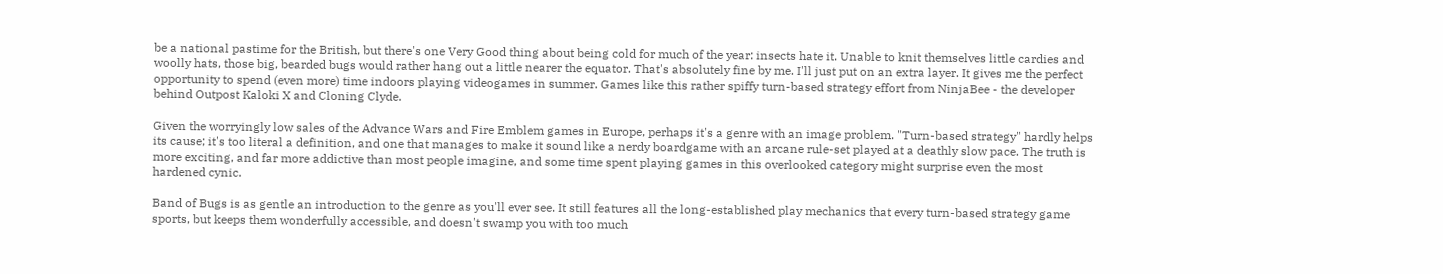be a national pastime for the British, but there's one Very Good thing about being cold for much of the year: insects hate it. Unable to knit themselves little cardies and woolly hats, those big, bearded bugs would rather hang out a little nearer the equator. That's absolutely fine by me. I'll just put on an extra layer. It gives me the perfect opportunity to spend (even more) time indoors playing videogames in summer. Games like this rather spiffy turn-based strategy effort from NinjaBee - the developer behind Outpost Kaloki X and Cloning Clyde.

Given the worryingly low sales of the Advance Wars and Fire Emblem games in Europe, perhaps it's a genre with an image problem. "Turn-based strategy" hardly helps its cause; it's too literal a definition, and one that manages to make it sound like a nerdy boardgame with an arcane rule-set played at a deathly slow pace. The truth is more exciting, and far more addictive than most people imagine, and some time spent playing games in this overlooked category might surprise even the most hardened cynic.

Band of Bugs is as gentle an introduction to the genre as you'll ever see. It still features all the long-established play mechanics that every turn-based strategy game sports, but keeps them wonderfully accessible, and doesn't swamp you with too much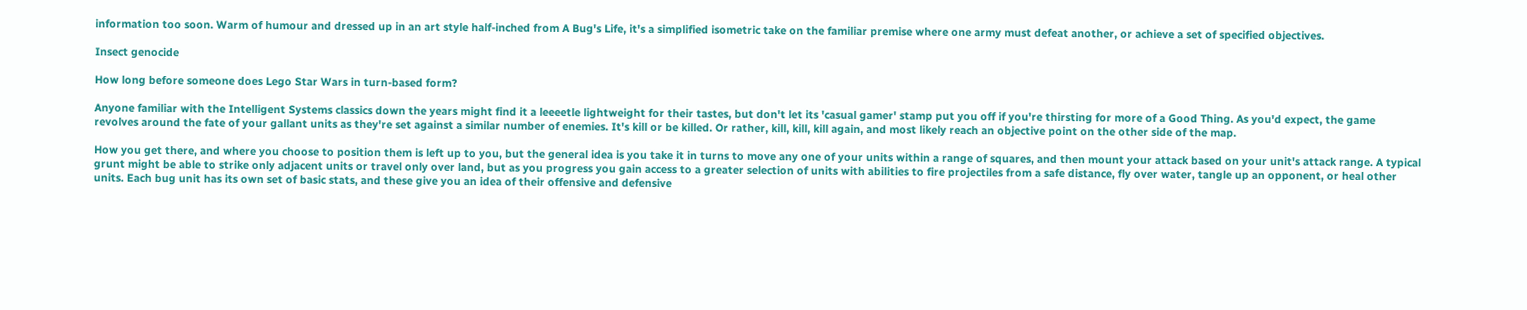information too soon. Warm of humour and dressed up in an art style half-inched from A Bug's Life, it's a simplified isometric take on the familiar premise where one army must defeat another, or achieve a set of specified objectives.

Insect genocide

How long before someone does Lego Star Wars in turn-based form?

Anyone familiar with the Intelligent Systems classics down the years might find it a leeeetle lightweight for their tastes, but don't let its 'casual gamer' stamp put you off if you're thirsting for more of a Good Thing. As you'd expect, the game revolves around the fate of your gallant units as they're set against a similar number of enemies. It's kill or be killed. Or rather, kill, kill, kill again, and most likely reach an objective point on the other side of the map.

How you get there, and where you choose to position them is left up to you, but the general idea is you take it in turns to move any one of your units within a range of squares, and then mount your attack based on your unit's attack range. A typical grunt might be able to strike only adjacent units or travel only over land, but as you progress you gain access to a greater selection of units with abilities to fire projectiles from a safe distance, fly over water, tangle up an opponent, or heal other units. Each bug unit has its own set of basic stats, and these give you an idea of their offensive and defensive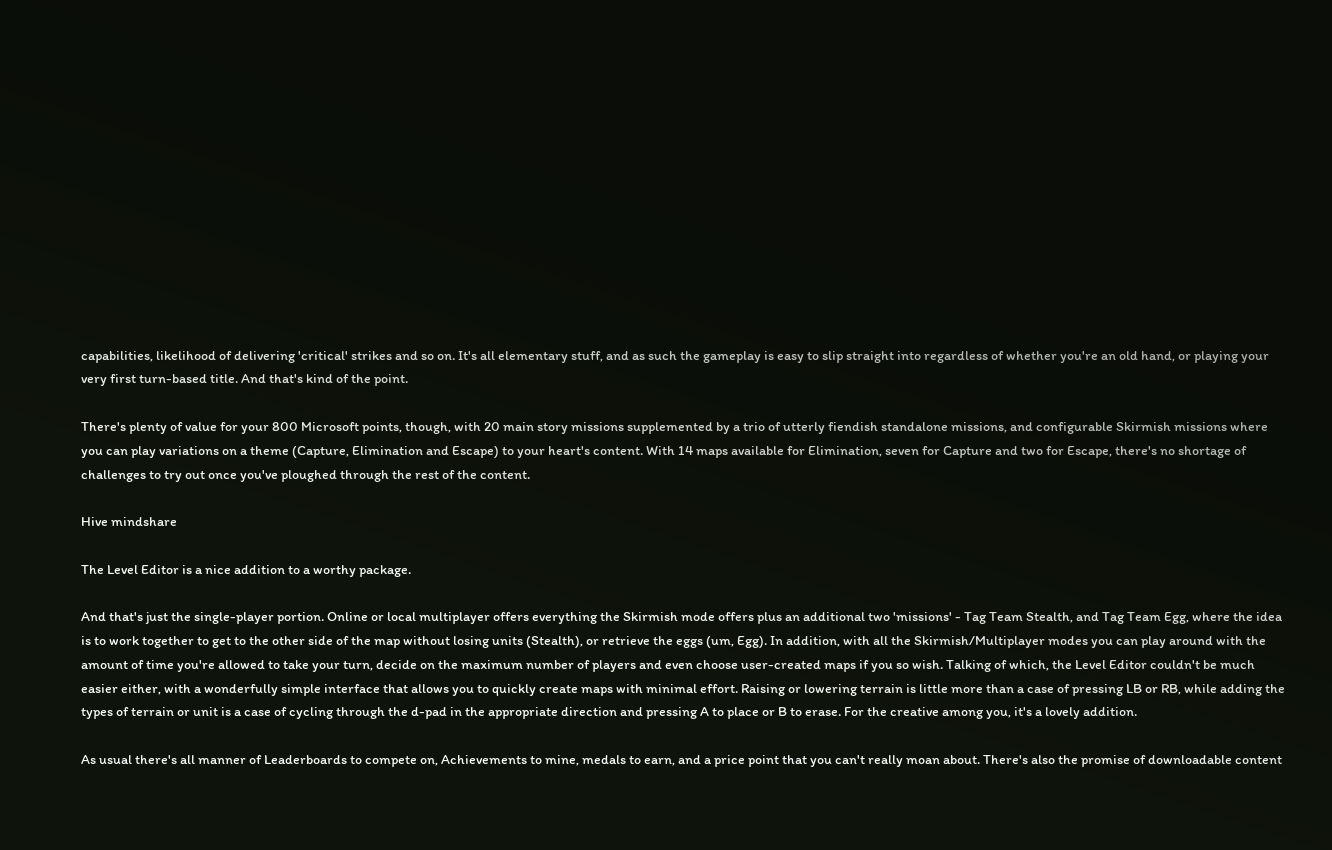capabilities, likelihood of delivering 'critical' strikes and so on. It's all elementary stuff, and as such the gameplay is easy to slip straight into regardless of whether you're an old hand, or playing your very first turn-based title. And that's kind of the point.

There's plenty of value for your 800 Microsoft points, though, with 20 main story missions supplemented by a trio of utterly fiendish standalone missions, and configurable Skirmish missions where you can play variations on a theme (Capture, Elimination and Escape) to your heart's content. With 14 maps available for Elimination, seven for Capture and two for Escape, there's no shortage of challenges to try out once you've ploughed through the rest of the content.

Hive mindshare

The Level Editor is a nice addition to a worthy package.

And that's just the single-player portion. Online or local multiplayer offers everything the Skirmish mode offers plus an additional two 'missions' - Tag Team Stealth, and Tag Team Egg, where the idea is to work together to get to the other side of the map without losing units (Stealth), or retrieve the eggs (um, Egg). In addition, with all the Skirmish/Multiplayer modes you can play around with the amount of time you're allowed to take your turn, decide on the maximum number of players and even choose user-created maps if you so wish. Talking of which, the Level Editor couldn't be much easier either, with a wonderfully simple interface that allows you to quickly create maps with minimal effort. Raising or lowering terrain is little more than a case of pressing LB or RB, while adding the types of terrain or unit is a case of cycling through the d-pad in the appropriate direction and pressing A to place or B to erase. For the creative among you, it's a lovely addition.

As usual there's all manner of Leaderboards to compete on, Achievements to mine, medals to earn, and a price point that you can't really moan about. There's also the promise of downloadable content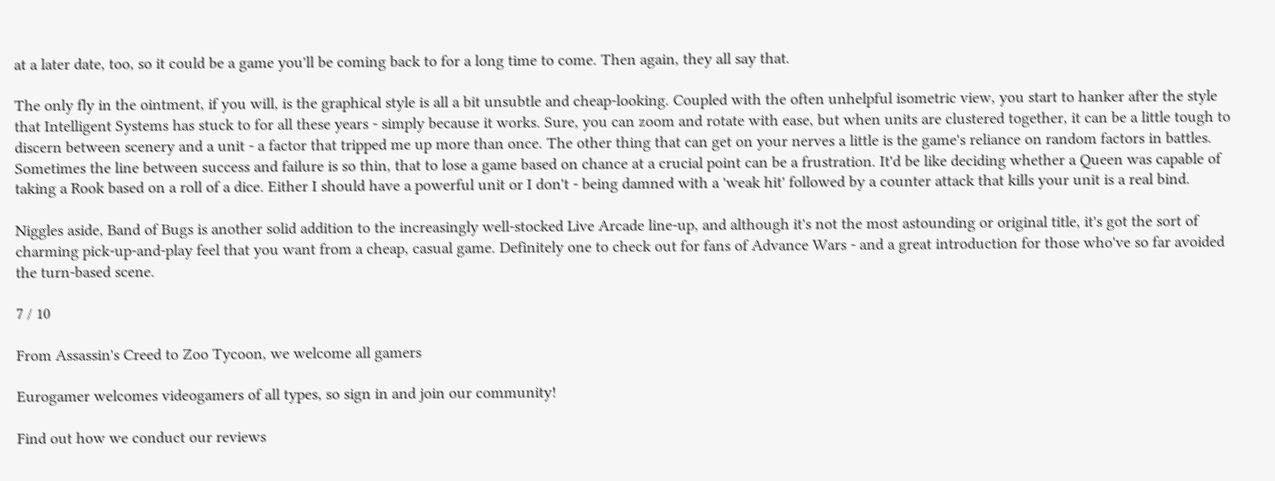at a later date, too, so it could be a game you'll be coming back to for a long time to come. Then again, they all say that.

The only fly in the ointment, if you will, is the graphical style is all a bit unsubtle and cheap-looking. Coupled with the often unhelpful isometric view, you start to hanker after the style that Intelligent Systems has stuck to for all these years - simply because it works. Sure, you can zoom and rotate with ease, but when units are clustered together, it can be a little tough to discern between scenery and a unit - a factor that tripped me up more than once. The other thing that can get on your nerves a little is the game's reliance on random factors in battles. Sometimes the line between success and failure is so thin, that to lose a game based on chance at a crucial point can be a frustration. It'd be like deciding whether a Queen was capable of taking a Rook based on a roll of a dice. Either I should have a powerful unit or I don't - being damned with a 'weak hit' followed by a counter attack that kills your unit is a real bind.

Niggles aside, Band of Bugs is another solid addition to the increasingly well-stocked Live Arcade line-up, and although it's not the most astounding or original title, it's got the sort of charming pick-up-and-play feel that you want from a cheap, casual game. Definitely one to check out for fans of Advance Wars - and a great introduction for those who've so far avoided the turn-based scene.

7 / 10

From Assassin's Creed to Zoo Tycoon, we welcome all gamers

Eurogamer welcomes videogamers of all types, so sign in and join our community!

Find out how we conduct our reviews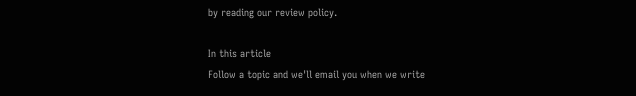by reading our review policy.

In this article
Follow a topic and we'll email you when we write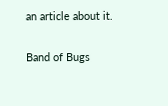an article about it.

Band of Bugs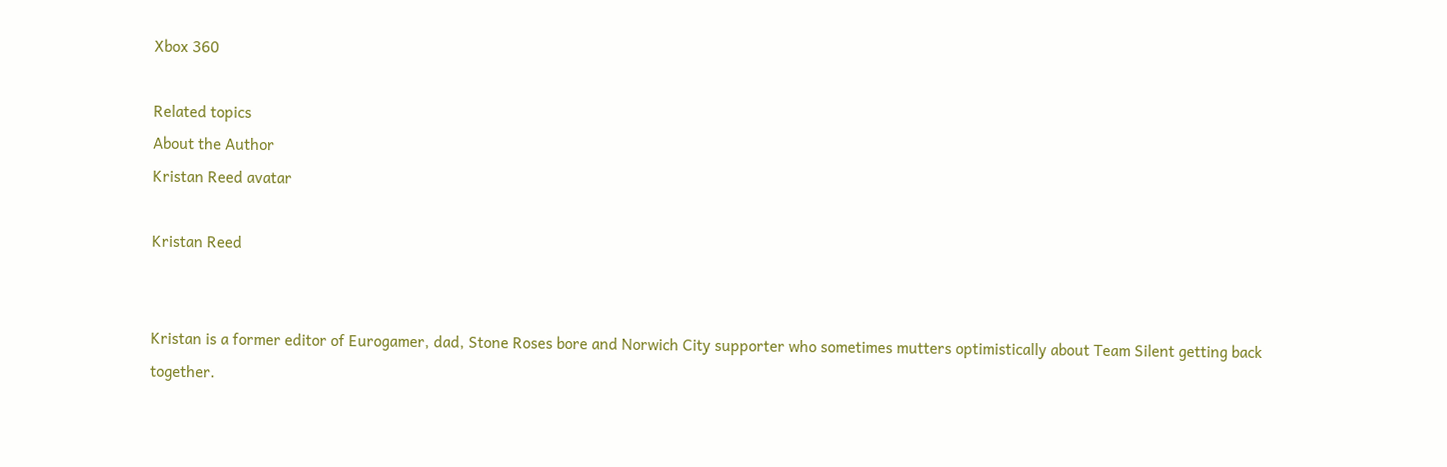Xbox 360

Related topics
About the Author
Kristan Reed avatar

Kristan Reed


Kristan is a former editor of Eurogamer, dad, Stone Roses bore and Norwich City supporter who sometimes mutters optimistically about Team Silent getting back together.